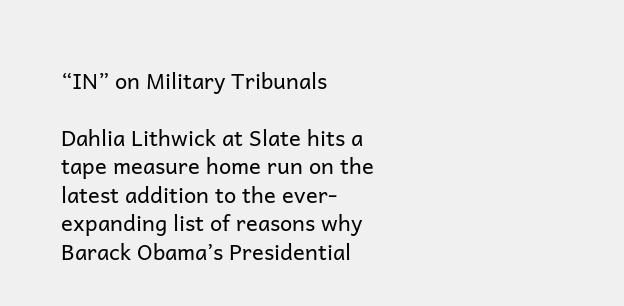“IN” on Military Tribunals

Dahlia Lithwick at Slate hits a tape measure home run on the latest addition to the ever-expanding list of reasons why Barack Obama’s Presidential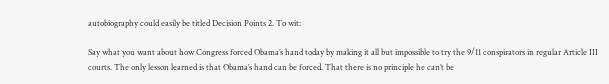autobiography could easily be titled Decision Points 2. To wit:

Say what you want about how Congress forced Obama’s hand today by making it all but impossible to try the 9/11 conspirators in regular Article III courts. The only lesson learned is that Obama’s hand can be forced. That there is no principle he can’t be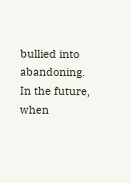bullied into abandoning. In the future, when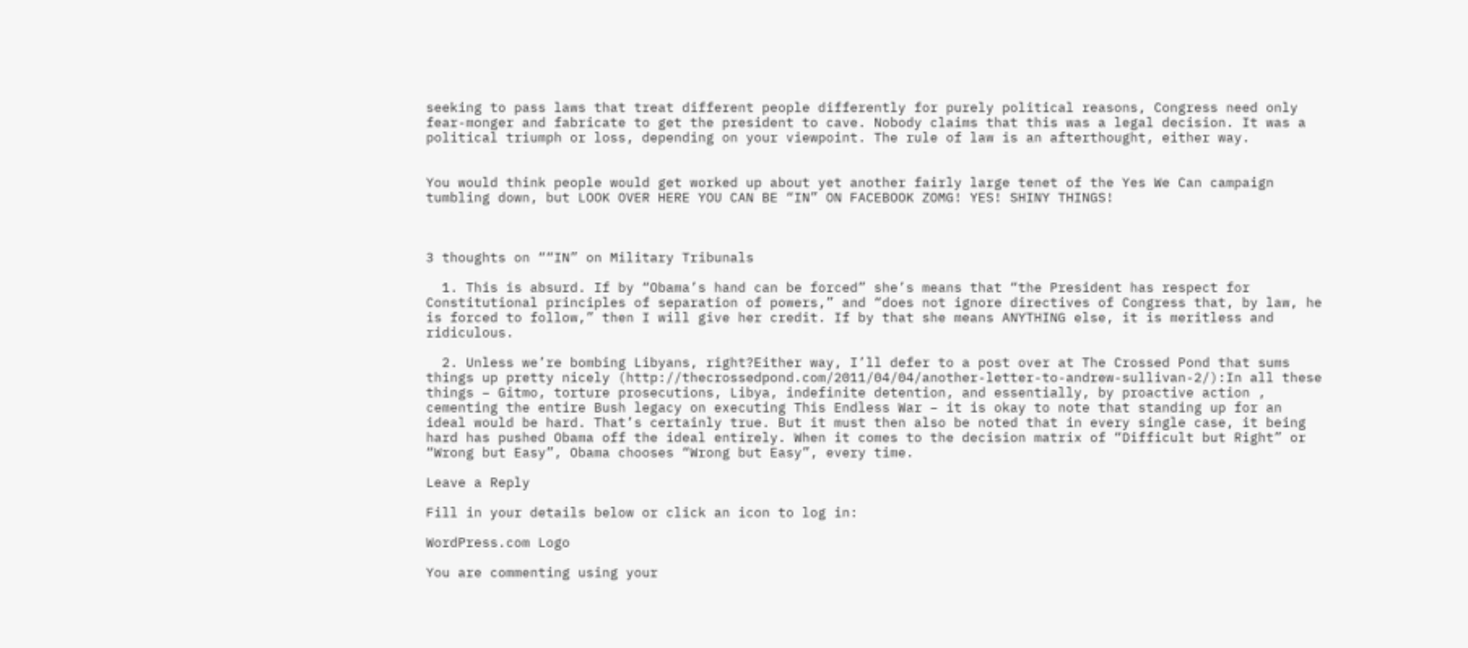seeking to pass laws that treat different people differently for purely political reasons, Congress need only fear-monger and fabricate to get the president to cave. Nobody claims that this was a legal decision. It was a political triumph or loss, depending on your viewpoint. The rule of law is an afterthought, either way.


You would think people would get worked up about yet another fairly large tenet of the Yes We Can campaign tumbling down, but LOOK OVER HERE YOU CAN BE “IN” ON FACEBOOK ZOMG! YES! SHINY THINGS!



3 thoughts on ““IN” on Military Tribunals

  1. This is absurd. If by “Obama’s hand can be forced” she’s means that “the President has respect for Constitutional principles of separation of powers,” and “does not ignore directives of Congress that, by law, he is forced to follow,” then I will give her credit. If by that she means ANYTHING else, it is meritless and ridiculous.

  2. Unless we’re bombing Libyans, right?Either way, I’ll defer to a post over at The Crossed Pond that sums things up pretty nicely (http://thecrossedpond.com/2011/04/04/another-letter-to-andrew-sullivan-2/):In all these things – Gitmo, torture prosecutions, Libya, indefinite detention, and essentially, by proactive action , cementing the entire Bush legacy on executing This Endless War – it is okay to note that standing up for an ideal would be hard. That’s certainly true. But it must then also be noted that in every single case, it being hard has pushed Obama off the ideal entirely. When it comes to the decision matrix of “Difficult but Right” or “Wrong but Easy”, Obama chooses “Wrong but Easy”, every time.

Leave a Reply

Fill in your details below or click an icon to log in:

WordPress.com Logo

You are commenting using your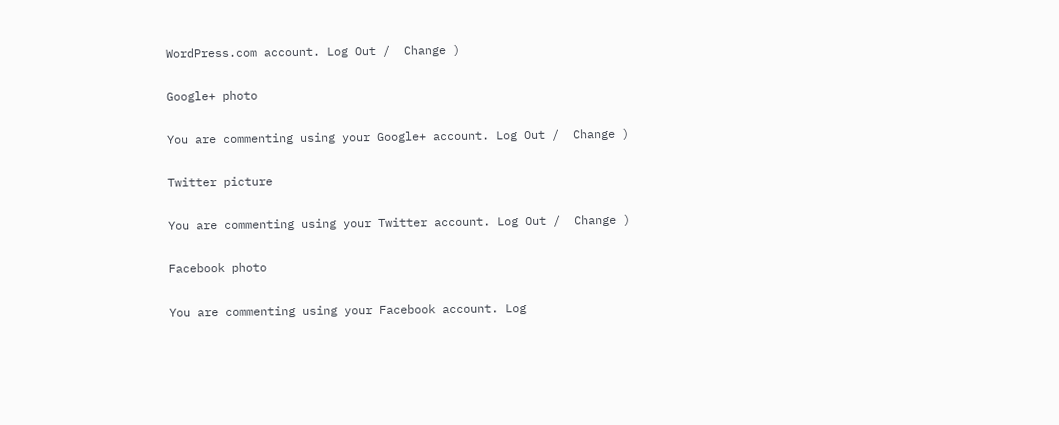WordPress.com account. Log Out /  Change )

Google+ photo

You are commenting using your Google+ account. Log Out /  Change )

Twitter picture

You are commenting using your Twitter account. Log Out /  Change )

Facebook photo

You are commenting using your Facebook account. Log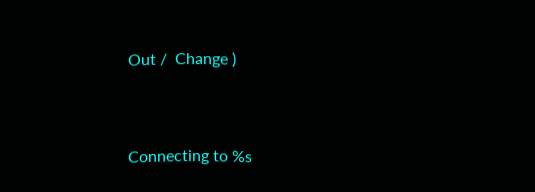Out /  Change )


Connecting to %s